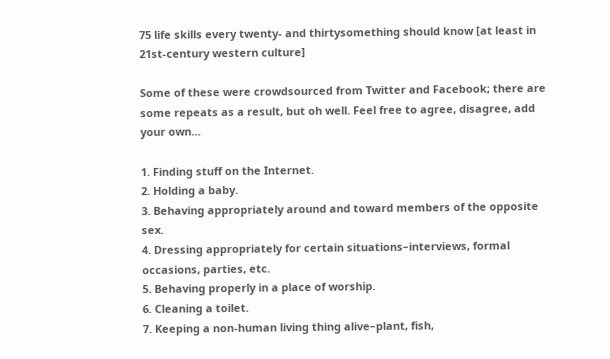75 life skills every twenty- and thirtysomething should know [at least in 21st-century western culture]

Some of these were crowdsourced from Twitter and Facebook; there are some repeats as a result, but oh well. Feel free to agree, disagree, add your own…

1. Finding stuff on the Internet.
2. Holding a baby.
3. Behaving appropriately around and toward members of the opposite sex.
4. Dressing appropriately for certain situations–interviews, formal occasions, parties, etc.
5. Behaving properly in a place of worship.
6. Cleaning a toilet.
7. Keeping a non-human living thing alive–plant, fish,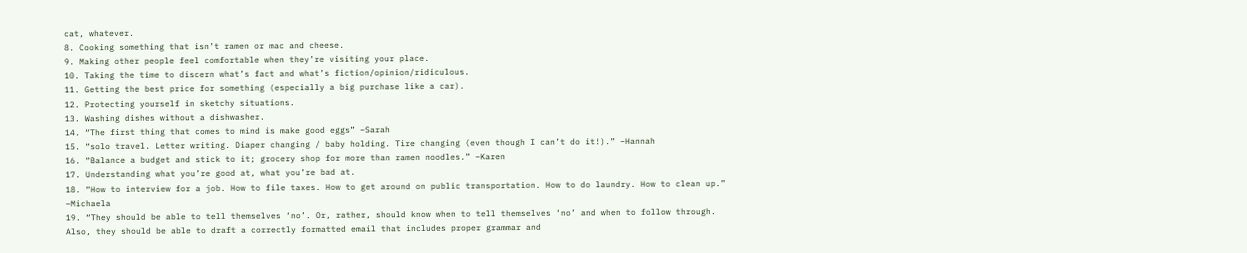cat, whatever.
8. Cooking something that isn’t ramen or mac and cheese.
9. Making other people feel comfortable when they’re visiting your place.
10. Taking the time to discern what’s fact and what’s fiction/opinion/ridiculous.
11. Getting the best price for something (especially a big purchase like a car).
12. Protecting yourself in sketchy situations.
13. Washing dishes without a dishwasher.
14. “The first thing that comes to mind is make good eggs” –Sarah
15. “solo travel. Letter writing. Diaper changing / baby holding. Tire changing (even though I can’t do it!).” –Hannah
16. “Balance a budget and stick to it; grocery shop for more than ramen noodles.” –Karen
17. Understanding what you’re good at, what you’re bad at.
18. “How to interview for a job. How to file taxes. How to get around on public transportation. How to do laundry. How to clean up.” –Michaela
19. “They should be able to tell themselves ‘no’. Or, rather, should know when to tell themselves ‘no’ and when to follow through. Also, they should be able to draft a correctly formatted email that includes proper grammar and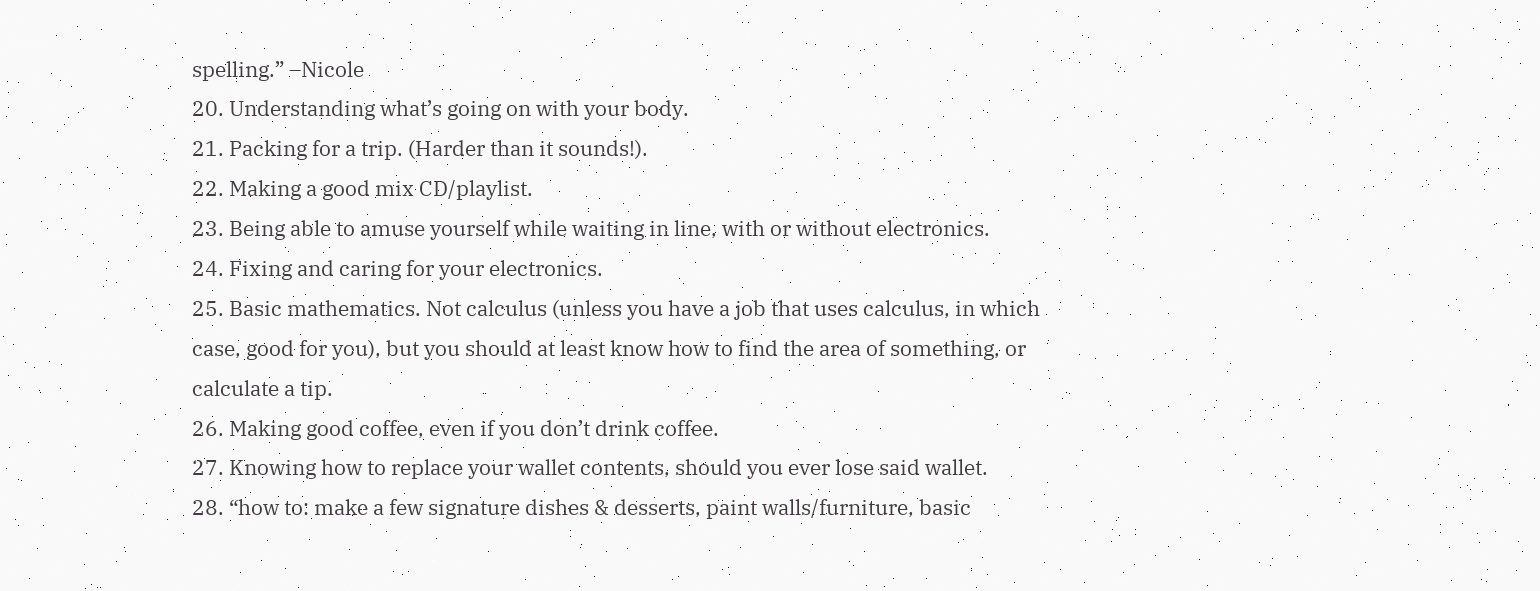spelling.” –Nicole
20. Understanding what’s going on with your body.
21. Packing for a trip. (Harder than it sounds!).
22. Making a good mix CD/playlist.
23. Being able to amuse yourself while waiting in line, with or without electronics.
24. Fixing and caring for your electronics.
25. Basic mathematics. Not calculus (unless you have a job that uses calculus, in which case, good for you), but you should at least know how to find the area of something, or calculate a tip.
26. Making good coffee, even if you don’t drink coffee.
27. Knowing how to replace your wallet contents, should you ever lose said wallet.
28. “how to: make a few signature dishes & desserts, paint walls/furniture, basic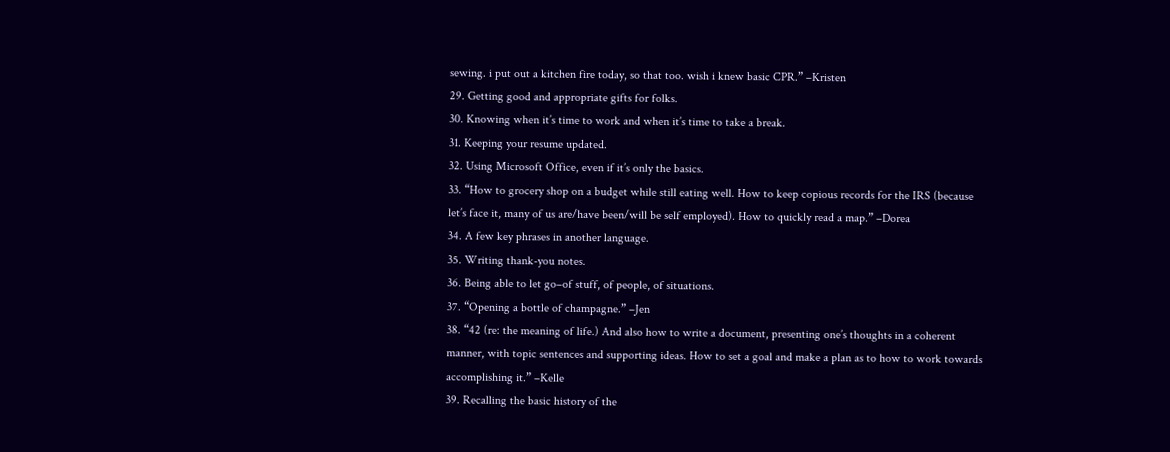sewing. i put out a kitchen fire today, so that too. wish i knew basic CPR.” –Kristen
29. Getting good and appropriate gifts for folks.
30. Knowing when it’s time to work and when it’s time to take a break.
31. Keeping your resume updated.
32. Using Microsoft Office, even if it’s only the basics.
33. “How to grocery shop on a budget while still eating well. How to keep copious records for the IRS (because let’s face it, many of us are/have been/will be self employed). How to quickly read a map.” –Dorea
34. A few key phrases in another language.
35. Writing thank-you notes.
36. Being able to let go–of stuff, of people, of situations.
37. “Opening a bottle of champagne.” –Jen
38. “42 (re: the meaning of life.) And also how to write a document, presenting one’s thoughts in a coherent manner, with topic sentences and supporting ideas. How to set a goal and make a plan as to how to work towards accomplishing it.” –Kelle
39. Recalling the basic history of the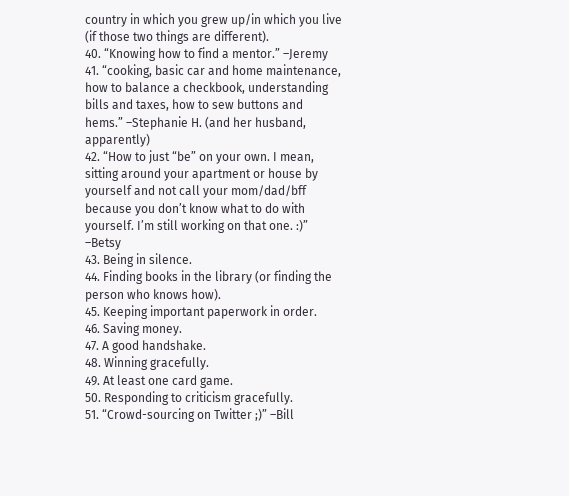country in which you grew up/in which you live (if those two things are different).
40. “Knowing how to find a mentor.” –Jeremy
41. “cooking, basic car and home maintenance, how to balance a checkbook, understanding bills and taxes, how to sew buttons and hems.” –Stephanie H. (and her husband, apparently)
42. “How to just “be” on your own. I mean, sitting around your apartment or house by yourself and not call your mom/dad/bff because you don’t know what to do with yourself. I’m still working on that one. :)” –Betsy
43. Being in silence.
44. Finding books in the library (or finding the person who knows how).
45. Keeping important paperwork in order.
46. Saving money.
47. A good handshake.
48. Winning gracefully.
49. At least one card game.
50. Responding to criticism gracefully.
51. “Crowd-sourcing on Twitter ;)” –Bill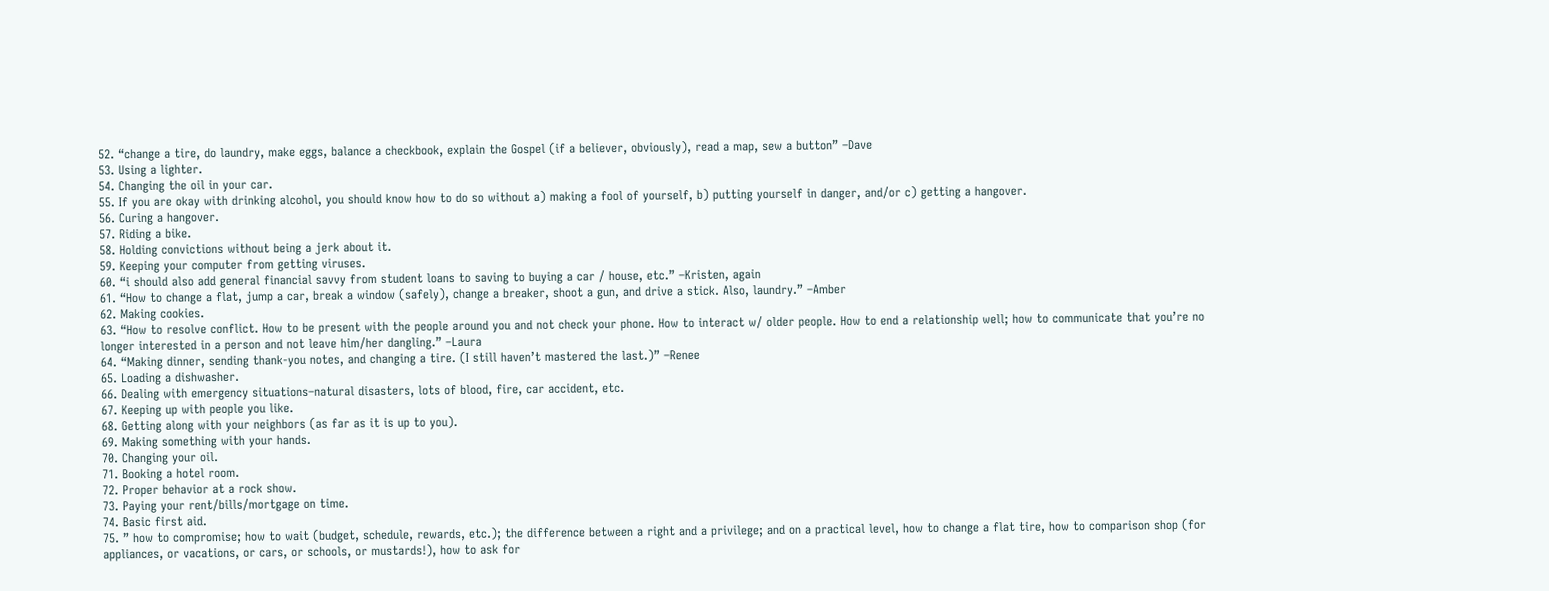52. “change a tire, do laundry, make eggs, balance a checkbook, explain the Gospel (if a believer, obviously), read a map, sew a button” –Dave
53. Using a lighter.
54. Changing the oil in your car.
55. If you are okay with drinking alcohol, you should know how to do so without a) making a fool of yourself, b) putting yourself in danger, and/or c) getting a hangover.
56. Curing a hangover.
57. Riding a bike.
58. Holding convictions without being a jerk about it.
59. Keeping your computer from getting viruses.
60. “i should also add general financial savvy from student loans to saving to buying a car / house, etc.” –Kristen, again
61. “How to change a flat, jump a car, break a window (safely), change a breaker, shoot a gun, and drive a stick. Also, laundry.” –Amber
62. Making cookies.
63. “How to resolve conflict. How to be present with the people around you and not check your phone. How to interact w/ older people. How to end a relationship well; how to communicate that you’re no longer interested in a person and not leave him/her dangling.” –Laura
64. “Making dinner, sending thank-you notes, and changing a tire. (I still haven’t mastered the last.)” –Renee
65. Loading a dishwasher.
66. Dealing with emergency situations–natural disasters, lots of blood, fire, car accident, etc.
67. Keeping up with people you like.
68. Getting along with your neighbors (as far as it is up to you).
69. Making something with your hands.
70. Changing your oil.
71. Booking a hotel room.
72. Proper behavior at a rock show.
73. Paying your rent/bills/mortgage on time.
74. Basic first aid.
75. ” how to compromise; how to wait (budget, schedule, rewards, etc.); the difference between a right and a privilege; and on a practical level, how to change a flat tire, how to comparison shop (for appliances, or vacations, or cars, or schools, or mustards!), how to ask for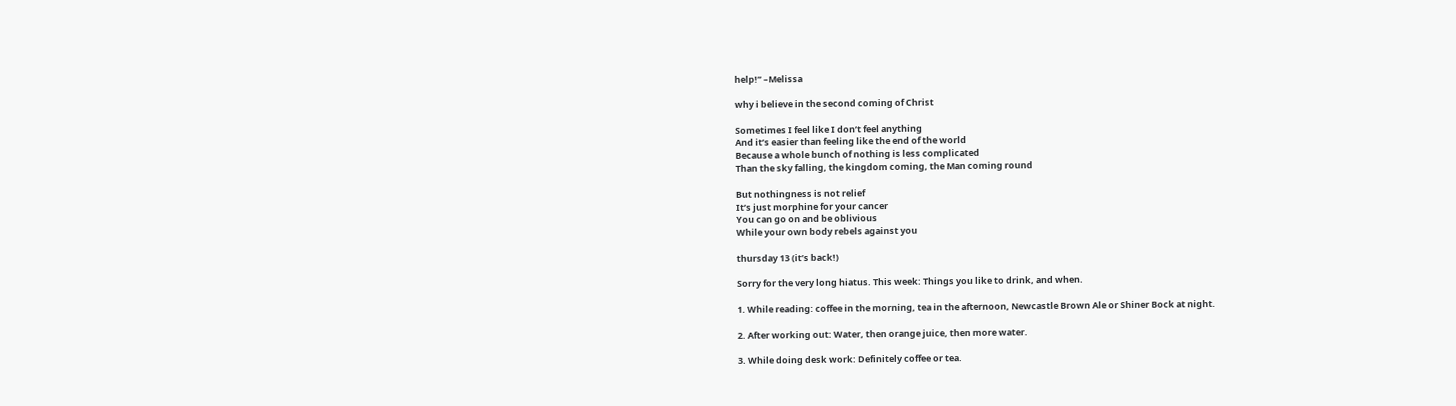help!” –Melissa

why i believe in the second coming of Christ

Sometimes I feel like I don’t feel anything
And it’s easier than feeling like the end of the world
Because a whole bunch of nothing is less complicated
Than the sky falling, the kingdom coming, the Man coming round

But nothingness is not relief
It’s just morphine for your cancer
You can go on and be oblivious
While your own body rebels against you

thursday 13 (it’s back!)

Sorry for the very long hiatus. This week: Things you like to drink, and when.

1. While reading: coffee in the morning, tea in the afternoon, Newcastle Brown Ale or Shiner Bock at night.

2. After working out: Water, then orange juice, then more water.

3. While doing desk work: Definitely coffee or tea.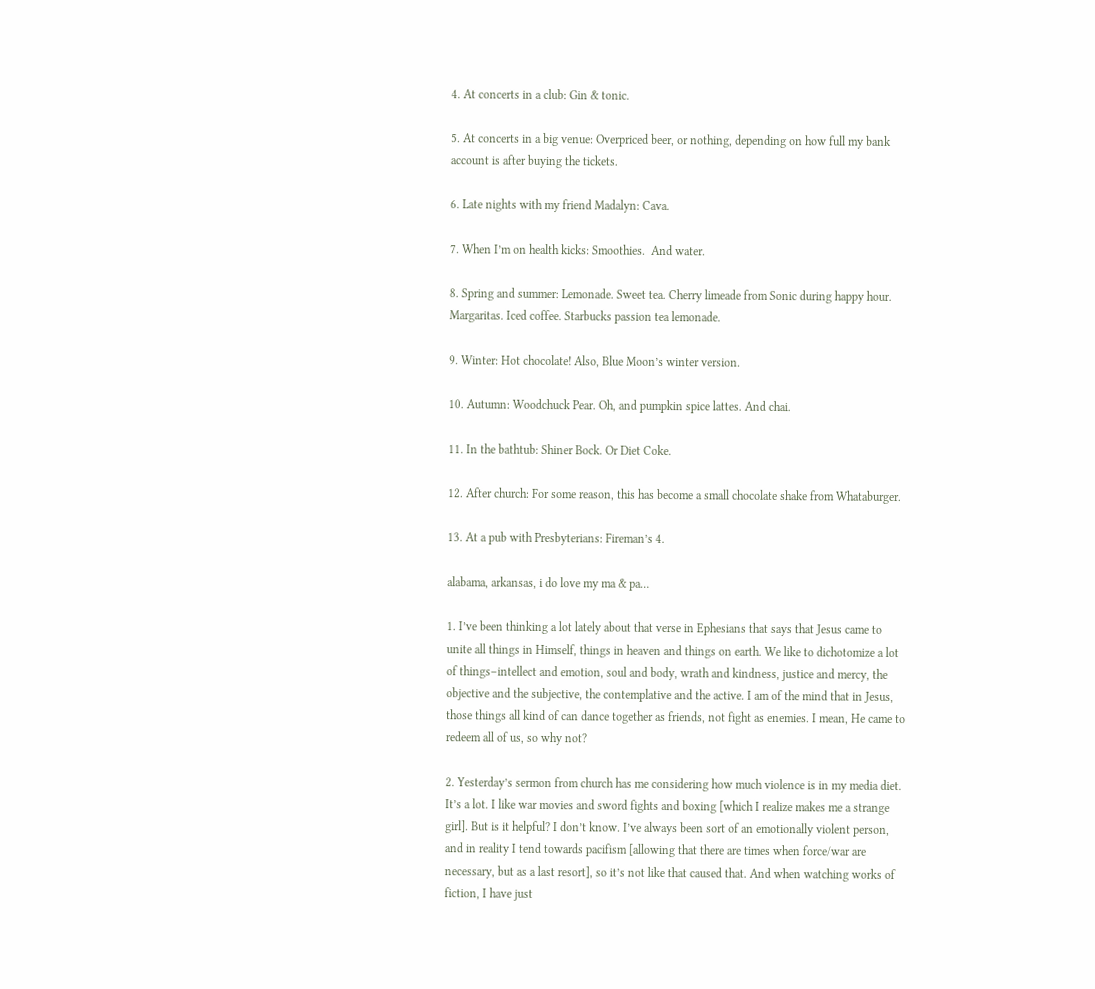4. At concerts in a club: Gin & tonic.

5. At concerts in a big venue: Overpriced beer, or nothing, depending on how full my bank account is after buying the tickets.

6. Late nights with my friend Madalyn: Cava.

7. When I’m on health kicks: Smoothies.  And water.

8. Spring and summer: Lemonade. Sweet tea. Cherry limeade from Sonic during happy hour. Margaritas. Iced coffee. Starbucks passion tea lemonade.

9. Winter: Hot chocolate! Also, Blue Moon’s winter version.

10. Autumn: Woodchuck Pear. Oh, and pumpkin spice lattes. And chai.

11. In the bathtub: Shiner Bock. Or Diet Coke.

12. After church: For some reason, this has become a small chocolate shake from Whataburger.

13. At a pub with Presbyterians: Fireman’s 4.

alabama, arkansas, i do love my ma & pa…

1. I’ve been thinking a lot lately about that verse in Ephesians that says that Jesus came to unite all things in Himself, things in heaven and things on earth. We like to dichotomize a lot of things–intellect and emotion, soul and body, wrath and kindness, justice and mercy, the objective and the subjective, the contemplative and the active. I am of the mind that in Jesus, those things all kind of can dance together as friends, not fight as enemies. I mean, He came to redeem all of us, so why not?

2. Yesterday’s sermon from church has me considering how much violence is in my media diet. It’s a lot. I like war movies and sword fights and boxing [which I realize makes me a strange girl]. But is it helpful? I don’t know. I’ve always been sort of an emotionally violent person, and in reality I tend towards pacifism [allowing that there are times when force/war are necessary, but as a last resort], so it’s not like that caused that. And when watching works of fiction, I have just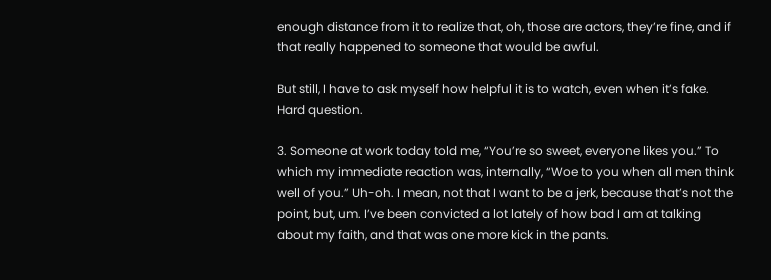enough distance from it to realize that, oh, those are actors, they’re fine, and if that really happened to someone that would be awful.

But still, I have to ask myself how helpful it is to watch, even when it’s fake. Hard question.

3. Someone at work today told me, “You’re so sweet, everyone likes you.” To which my immediate reaction was, internally, “Woe to you when all men think well of you.” Uh-oh. I mean, not that I want to be a jerk, because that’s not the point, but, um. I’ve been convicted a lot lately of how bad I am at talking about my faith, and that was one more kick in the pants.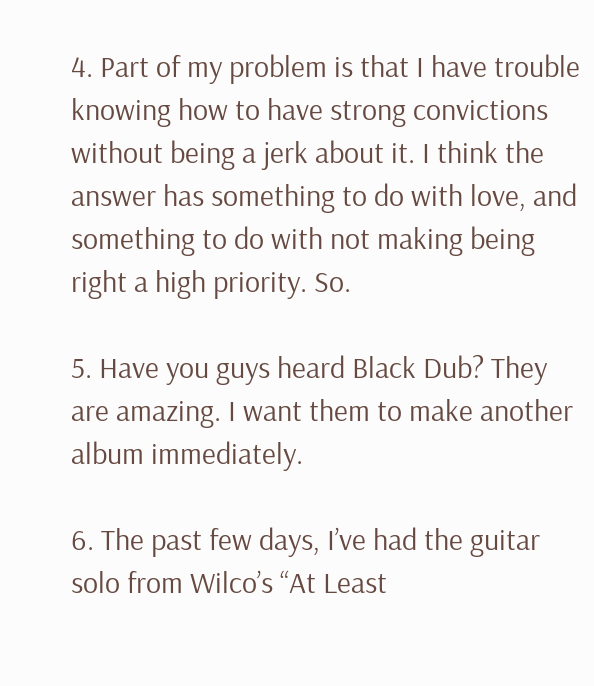4. Part of my problem is that I have trouble knowing how to have strong convictions without being a jerk about it. I think the answer has something to do with love, and something to do with not making being right a high priority. So.

5. Have you guys heard Black Dub? They are amazing. I want them to make another album immediately.

6. The past few days, I’ve had the guitar solo from Wilco’s “At Least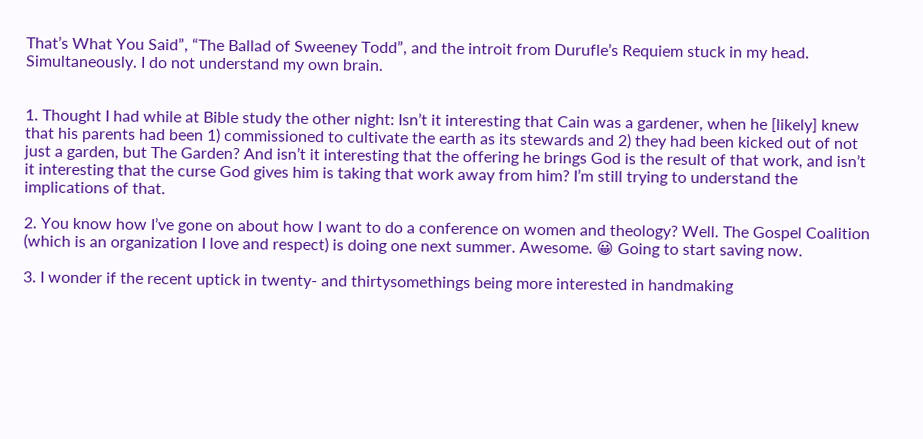That’s What You Said”, “The Ballad of Sweeney Todd”, and the introit from Durufle’s Requiem stuck in my head. Simultaneously. I do not understand my own brain.


1. Thought I had while at Bible study the other night: Isn’t it interesting that Cain was a gardener, when he [likely] knew that his parents had been 1) commissioned to cultivate the earth as its stewards and 2) they had been kicked out of not just a garden, but The Garden? And isn’t it interesting that the offering he brings God is the result of that work, and isn’t it interesting that the curse God gives him is taking that work away from him? I’m still trying to understand the implications of that.

2. You know how I’ve gone on about how I want to do a conference on women and theology? Well. The Gospel Coalition (which is an organization I love and respect) is doing one next summer. Awesome. 😀 Going to start saving now.

3. I wonder if the recent uptick in twenty- and thirtysomethings being more interested in handmaking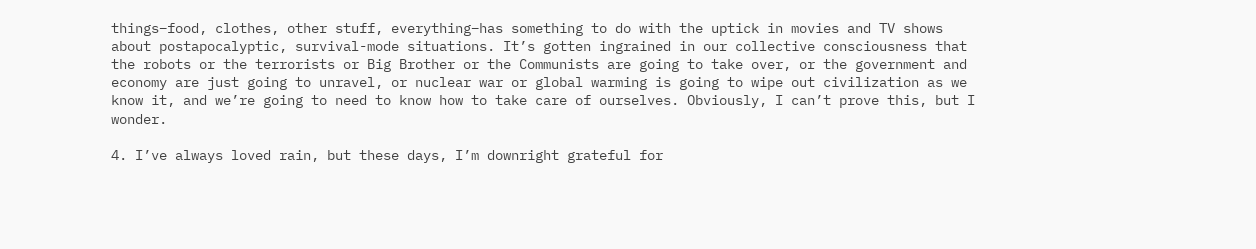things–food, clothes, other stuff, everything–has something to do with the uptick in movies and TV shows about postapocalyptic, survival-mode situations. It’s gotten ingrained in our collective consciousness that the robots or the terrorists or Big Brother or the Communists are going to take over, or the government and economy are just going to unravel, or nuclear war or global warming is going to wipe out civilization as we know it, and we’re going to need to know how to take care of ourselves. Obviously, I can’t prove this, but I wonder.

4. I’ve always loved rain, but these days, I’m downright grateful for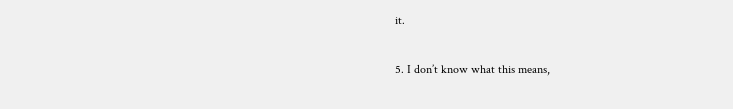it.

5. I don’t know what this means,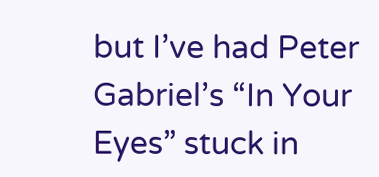but I’ve had Peter Gabriel’s “In Your Eyes” stuck in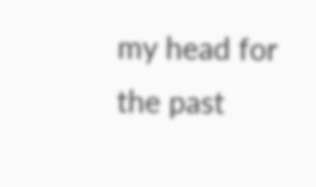my head for the past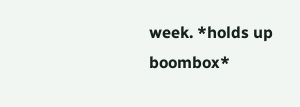week. *holds up boombox*